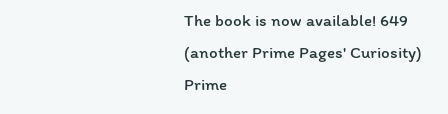The book is now available! 649
(another Prime Pages' Curiosity)
Prime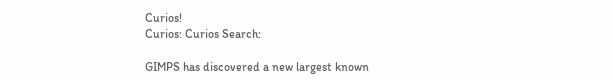Curios!
Curios: Curios Search:

GIMPS has discovered a new largest known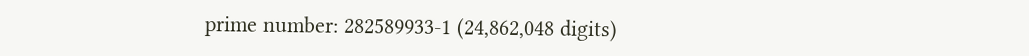prime number: 282589933-1 (24,862,048 digits)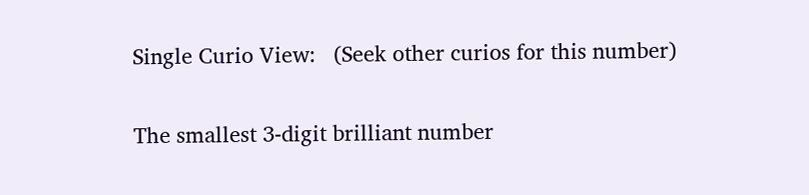Single Curio View:   (Seek other curios for this number)


The smallest 3-digit brilliant number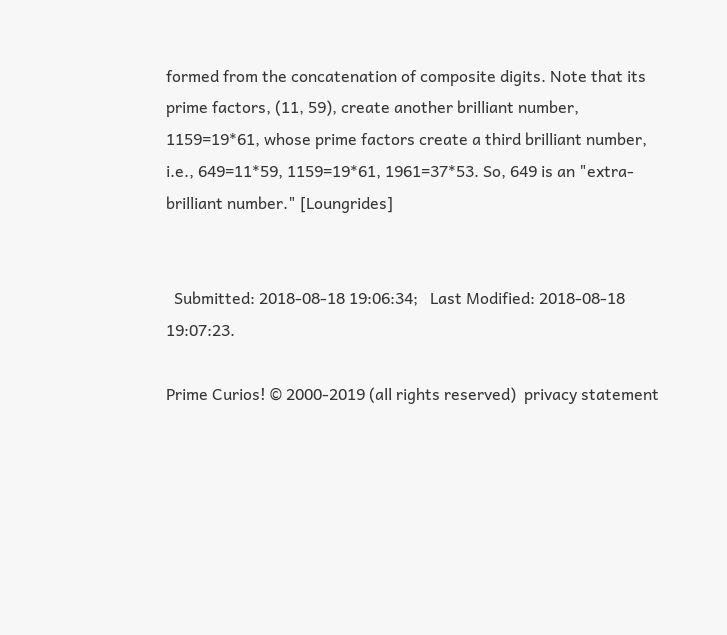formed from the concatenation of composite digits. Note that its prime factors, (11, 59), create another brilliant number, 1159=19*61, whose prime factors create a third brilliant number, i.e., 649=11*59, 1159=19*61, 1961=37*53. So, 649 is an "extra-brilliant number." [Loungrides]


  Submitted: 2018-08-18 19:06:34;   Last Modified: 2018-08-18 19:07:23.

Prime Curios! © 2000-2019 (all rights reserved)  privacy statement